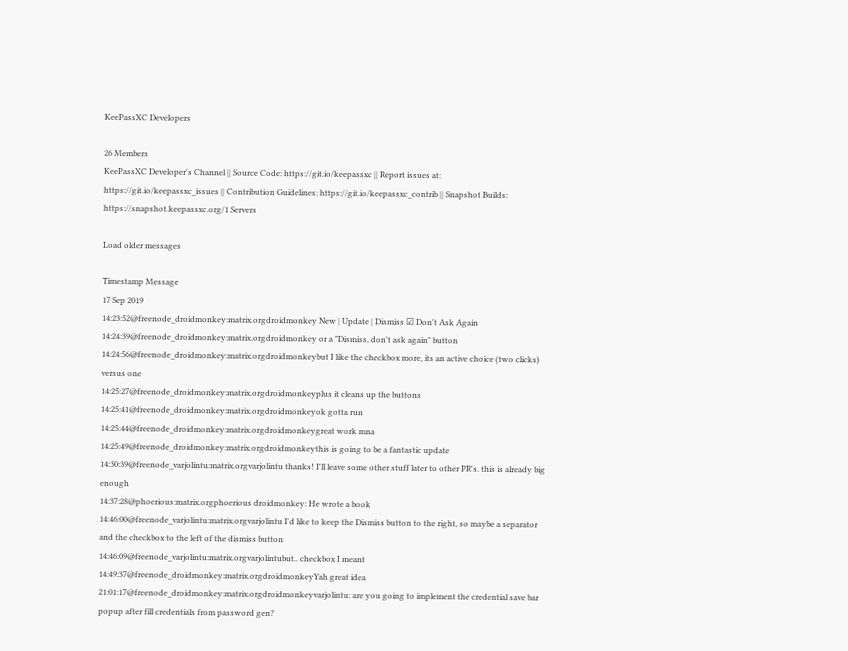KeePassXC Developers

26 Members
KeePassXC Developer's Channel || Source Code: https://git.io/keepassxc || Report issues at: https://git.io/keepassxc_issues || Contribution Guidelines: https://git.io/keepassxc_contrib || Snapshot Builds: https://snapshot.keepassxc.org/1 Servers

Load older messages

Timestamp Message
17 Sep 2019
14:23:52@freenode_droidmonkey:matrix.orgdroidmonkey New | Update | Dismiss ☑ Don't Ask Again
14:24:39@freenode_droidmonkey:matrix.orgdroidmonkey or a "Dismiss, don't ask again" button
14:24:56@freenode_droidmonkey:matrix.orgdroidmonkeybut I like the checkbox more, its an active choice (two clicks) versus one
14:25:27@freenode_droidmonkey:matrix.orgdroidmonkeyplus it cleans up the buttons
14:25:41@freenode_droidmonkey:matrix.orgdroidmonkeyok gotta run
14:25:44@freenode_droidmonkey:matrix.orgdroidmonkeygreat work mna
14:25:49@freenode_droidmonkey:matrix.orgdroidmonkeythis is going to be a fantastic update
14:30:39@freenode_varjolintu:matrix.orgvarjolintu thanks! I'll leave some other stuff later to other PR's. this is already big enough
14:37:28@phoerious:matrix.orgphoerious droidmonkey: He wrote a book
14:46:00@freenode_varjolintu:matrix.orgvarjolintu I'd like to keep the Dismiss button to the right, so maybe a separator and the checkbox to the left of the dismiss button
14:46:09@freenode_varjolintu:matrix.orgvarjolintubut.. checkbox I meant
14:49:37@freenode_droidmonkey:matrix.orgdroidmonkeyYah great idea
21:01:17@freenode_droidmonkey:matrix.orgdroidmonkeyvarjolintu: are you going to implement the credential save bar popup after fill credentials from password gen?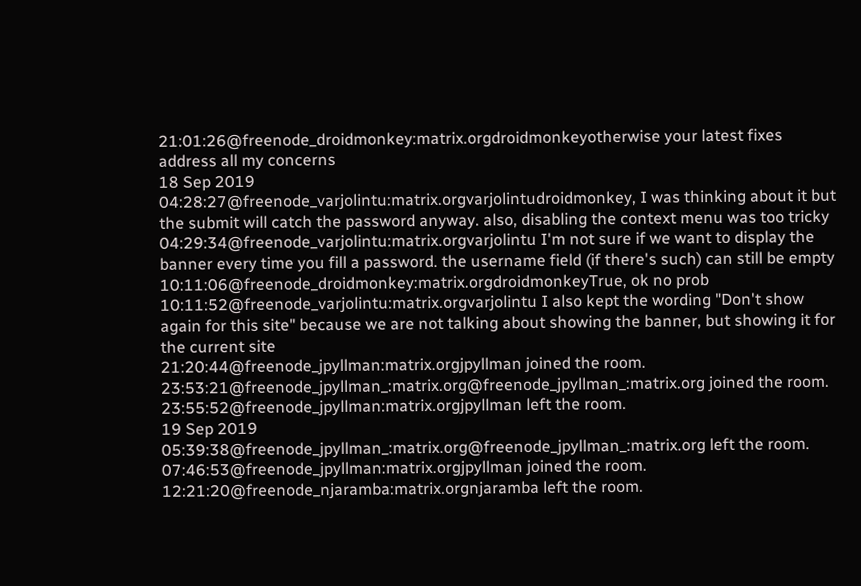21:01:26@freenode_droidmonkey:matrix.orgdroidmonkeyotherwise your latest fixes address all my concerns
18 Sep 2019
04:28:27@freenode_varjolintu:matrix.orgvarjolintudroidmonkey, I was thinking about it but the submit will catch the password anyway. also, disabling the context menu was too tricky
04:29:34@freenode_varjolintu:matrix.orgvarjolintu I'm not sure if we want to display the banner every time you fill a password. the username field (if there's such) can still be empty
10:11:06@freenode_droidmonkey:matrix.orgdroidmonkeyTrue, ok no prob
10:11:52@freenode_varjolintu:matrix.orgvarjolintu I also kept the wording "Don't show again for this site" because we are not talking about showing the banner, but showing it for the current site
21:20:44@freenode_jpyllman:matrix.orgjpyllman joined the room.
23:53:21@freenode_jpyllman_:matrix.org@freenode_jpyllman_:matrix.org joined the room.
23:55:52@freenode_jpyllman:matrix.orgjpyllman left the room.
19 Sep 2019
05:39:38@freenode_jpyllman_:matrix.org@freenode_jpyllman_:matrix.org left the room.
07:46:53@freenode_jpyllman:matrix.orgjpyllman joined the room.
12:21:20@freenode_njaramba:matrix.orgnjaramba left the room.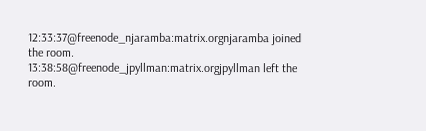12:33:37@freenode_njaramba:matrix.orgnjaramba joined the room.
13:38:58@freenode_jpyllman:matrix.orgjpyllman left the room.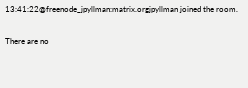13:41:22@freenode_jpyllman:matrix.orgjpyllman joined the room.

There are no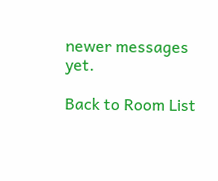newer messages yet.

Back to Room List